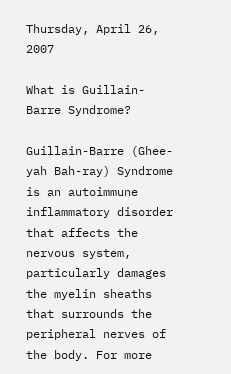Thursday, April 26, 2007

What is Guillain-Barre Syndrome?

Guillain-Barre (Ghee-yah Bah-ray) Syndrome is an autoimmune inflammatory disorder that affects the nervous system, particularly damages the myelin sheaths that surrounds the peripheral nerves of the body. For more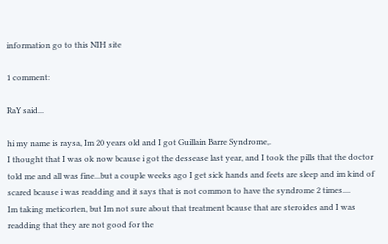information go to this NIH site

1 comment:

RaY said...

hi my name is raysa, Im 20 years old and I got Guillain Barre Syndrome,.
I thought that I was ok now bcause i got the dessease last year, and I took the pills that the doctor told me and all was fine...but a couple weeks ago I get sick hands and feets are sleep and im kind of scared bcause i was readding and it says that is not common to have the syndrome 2 times....
Im taking meticorten, but Im not sure about that treatment bcause that are steroides and I was readding that they are not good for the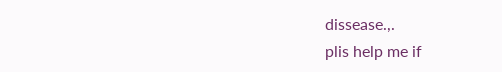dissease.,.
plis help me if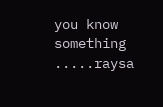you know something .....raysa